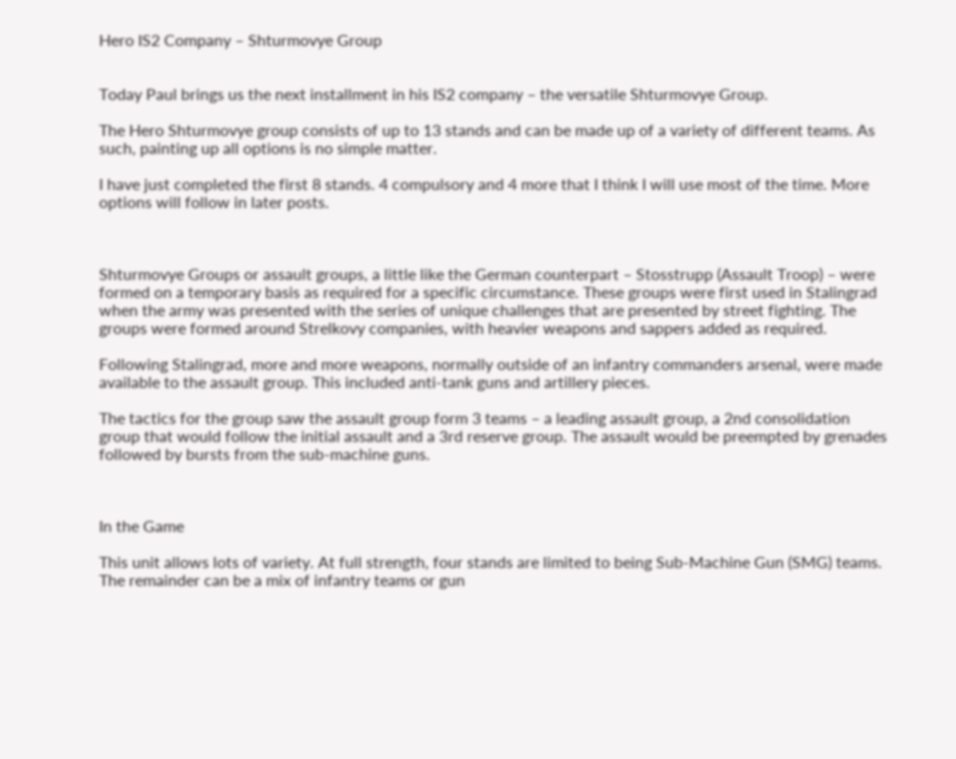Hero IS2 Company – Shturmovye Group


Today Paul brings us the next installment in his IS2 company – the versatile Shturmovye Group.

The Hero Shturmovye group consists of up to 13 stands and can be made up of a variety of different teams. As such, painting up all options is no simple matter.

I have just completed the first 8 stands. 4 compulsory and 4 more that I think I will use most of the time. More options will follow in later posts.



Shturmovye Groups or assault groups, a little like the German counterpart – Stosstrupp (Assault Troop) – were formed on a temporary basis as required for a specific circumstance. These groups were first used in Stalingrad when the army was presented with the series of unique challenges that are presented by street fighting. The groups were formed around Strelkovy companies, with heavier weapons and sappers added as required.

Following Stalingrad, more and more weapons, normally outside of an infantry commanders arsenal, were made available to the assault group. This included anti-tank guns and artillery pieces.

The tactics for the group saw the assault group form 3 teams – a leading assault group, a 2nd consolidation group that would follow the initial assault and a 3rd reserve group. The assault would be preempted by grenades followed by bursts from the sub-machine guns.



In the Game

This unit allows lots of variety. At full strength, four stands are limited to being Sub-Machine Gun (SMG) teams. The remainder can be a mix of infantry teams or gun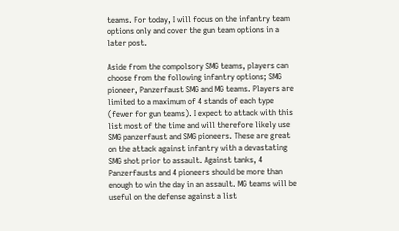teams. For today, I will focus on the infantry team options only and cover the gun team options in a later post.

Aside from the compolsory SMG teams, players can choose from the following infantry options; SMG pioneer, Panzerfaust SMG and MG teams. Players are limited to a maximum of 4 stands of each type (fewer for gun teams). I expect to attack with this list most of the time and will therefore likely use SMG panzerfaust and SMG pioneers. These are great on the attack against infantry with a devastating SMG shot prior to assault. Against tanks, 4 Panzerfausts and 4 pioneers should be more than enough to win the day in an assault. MG teams will be useful on the defense against a list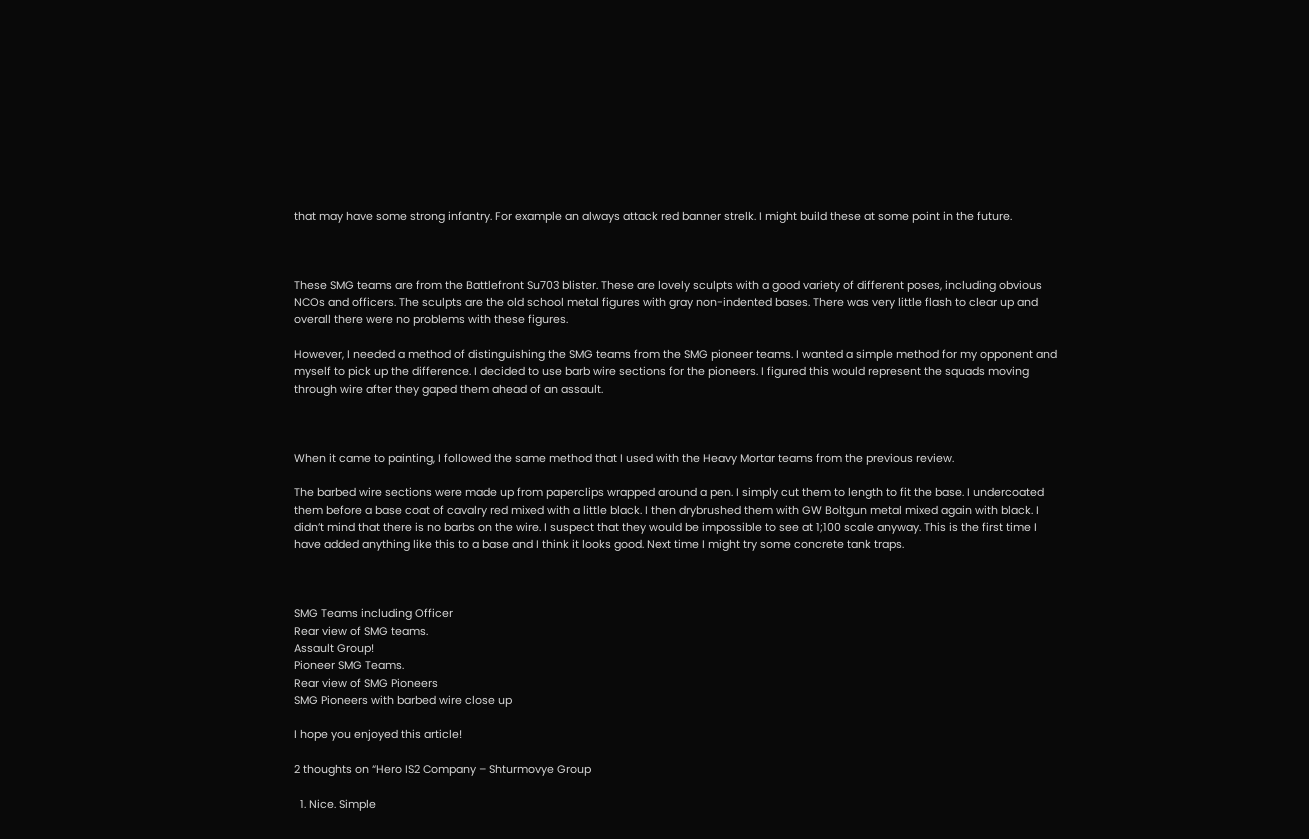that may have some strong infantry. For example an always attack red banner strelk. I might build these at some point in the future.



These SMG teams are from the Battlefront Su703 blister. These are lovely sculpts with a good variety of different poses, including obvious NCOs and officers. The sculpts are the old school metal figures with gray non-indented bases. There was very little flash to clear up and overall there were no problems with these figures.

However, I needed a method of distinguishing the SMG teams from the SMG pioneer teams. I wanted a simple method for my opponent and myself to pick up the difference. I decided to use barb wire sections for the pioneers. I figured this would represent the squads moving through wire after they gaped them ahead of an assault.



When it came to painting, I followed the same method that I used with the Heavy Mortar teams from the previous review.

The barbed wire sections were made up from paperclips wrapped around a pen. I simply cut them to length to fit the base. I undercoated them before a base coat of cavalry red mixed with a little black. I then drybrushed them with GW Boltgun metal mixed again with black. I didn’t mind that there is no barbs on the wire. I suspect that they would be impossible to see at 1;100 scale anyway. This is the first time I have added anything like this to a base and I think it looks good. Next time I might try some concrete tank traps.



SMG Teams including Officer
Rear view of SMG teams.
Assault Group!
Pioneer SMG Teams.
Rear view of SMG Pioneers
SMG Pioneers with barbed wire close up

I hope you enjoyed this article!

2 thoughts on “Hero IS2 Company – Shturmovye Group

  1. Nice. Simple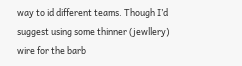way to id different teams. Though I’d suggest using some thinner (jewllery) wire for the barb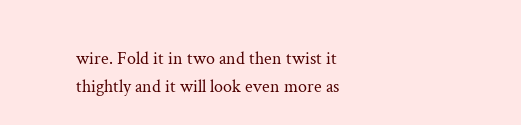wire. Fold it in two and then twist it thightly and it will look even more as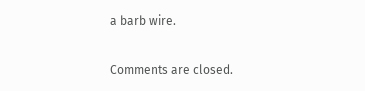a barb wire.

Comments are closed.